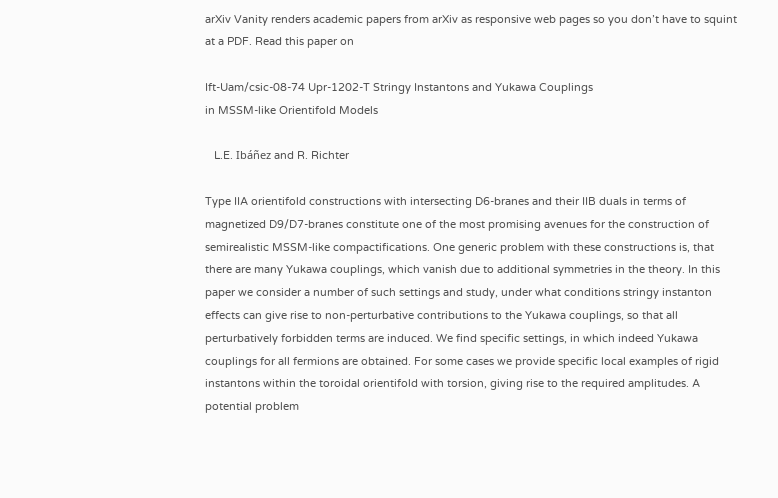arXiv Vanity renders academic papers from arXiv as responsive web pages so you don’t have to squint at a PDF. Read this paper on

Ift-Uam/csic-08-74 Upr-1202-T Stringy Instantons and Yukawa Couplings
in MSSM-like Orientifold Models

   L.E. Ibáñez and R. Richter

Type IIA orientifold constructions with intersecting D6-branes and their IIB duals in terms of magnetized D9/D7-branes constitute one of the most promising avenues for the construction of semirealistic MSSM-like compactifications. One generic problem with these constructions is, that there are many Yukawa couplings, which vanish due to additional symmetries in the theory. In this paper we consider a number of such settings and study, under what conditions stringy instanton effects can give rise to non-perturbative contributions to the Yukawa couplings, so that all perturbatively forbidden terms are induced. We find specific settings, in which indeed Yukawa couplings for all fermions are obtained. For some cases we provide specific local examples of rigid instantons within the toroidal orientifold with torsion, giving rise to the required amplitudes. A potential problem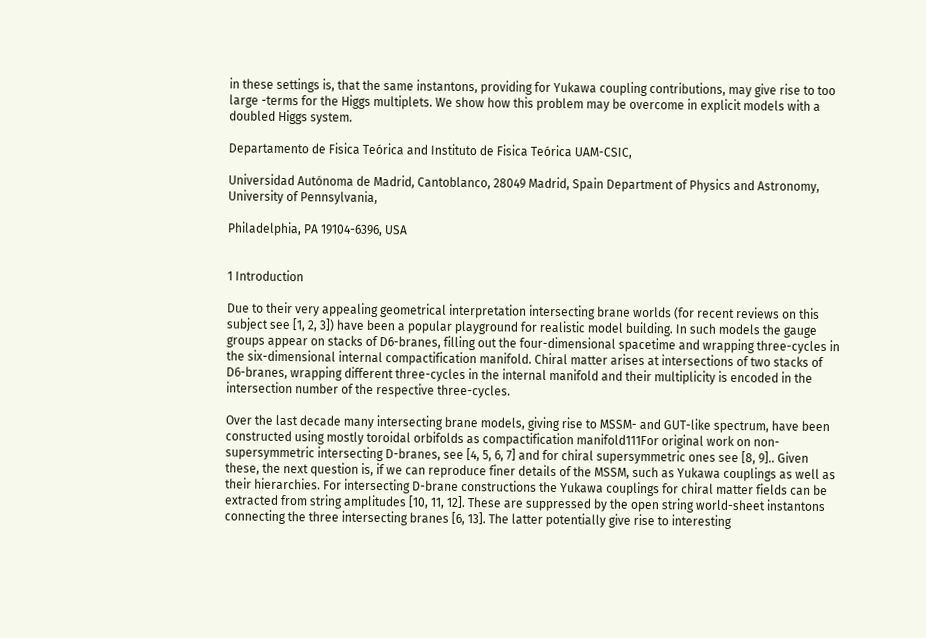in these settings is, that the same instantons, providing for Yukawa coupling contributions, may give rise to too large -terms for the Higgs multiplets. We show how this problem may be overcome in explicit models with a doubled Higgs system.

Departamento de Fisica Teórica and Instituto de Fisica Teórica UAM-CSIC,

Universidad Autónoma de Madrid, Cantoblanco, 28049 Madrid, Spain Department of Physics and Astronomy, University of Pennsylvania,

Philadelphia, PA 19104-6396, USA


1 Introduction

Due to their very appealing geometrical interpretation intersecting brane worlds (for recent reviews on this subject see [1, 2, 3]) have been a popular playground for realistic model building. In such models the gauge groups appear on stacks of D6-branes, filling out the four-dimensional spacetime and wrapping three-cycles in the six-dimensional internal compactification manifold. Chiral matter arises at intersections of two stacks of D6-branes, wrapping different three-cycles in the internal manifold and their multiplicity is encoded in the intersection number of the respective three-cycles.

Over the last decade many intersecting brane models, giving rise to MSSM- and GUT-like spectrum, have been constructed using mostly toroidal orbifolds as compactification manifold111For original work on non-supersymmetric intersecting D-branes, see [4, 5, 6, 7] and for chiral supersymmetric ones see [8, 9].. Given these, the next question is, if we can reproduce finer details of the MSSM, such as Yukawa couplings as well as their hierarchies. For intersecting D-brane constructions the Yukawa couplings for chiral matter fields can be extracted from string amplitudes [10, 11, 12]. These are suppressed by the open string world-sheet instantons connecting the three intersecting branes [6, 13]. The latter potentially give rise to interesting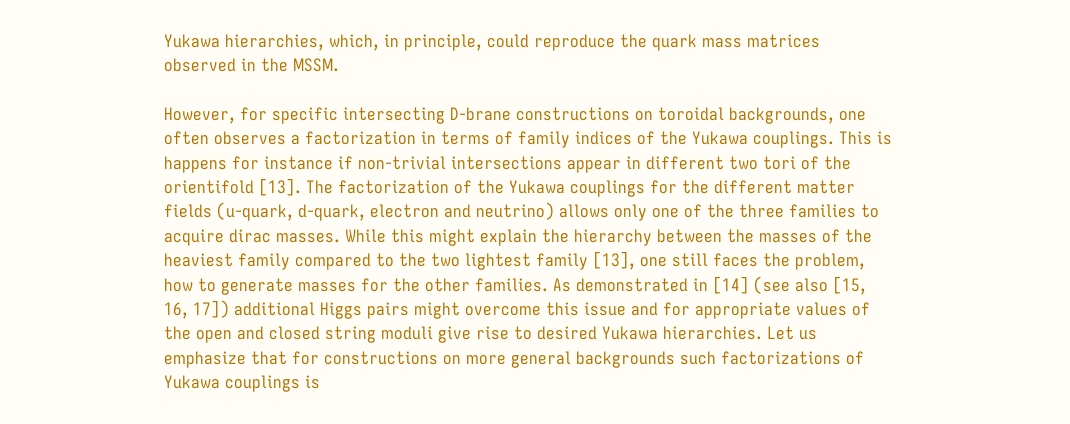Yukawa hierarchies, which, in principle, could reproduce the quark mass matrices observed in the MSSM.

However, for specific intersecting D-brane constructions on toroidal backgrounds, one often observes a factorization in terms of family indices of the Yukawa couplings. This is happens for instance if non-trivial intersections appear in different two tori of the orientifold [13]. The factorization of the Yukawa couplings for the different matter fields (u-quark, d-quark, electron and neutrino) allows only one of the three families to acquire dirac masses. While this might explain the hierarchy between the masses of the heaviest family compared to the two lightest family [13], one still faces the problem, how to generate masses for the other families. As demonstrated in [14] (see also [15, 16, 17]) additional Higgs pairs might overcome this issue and for appropriate values of the open and closed string moduli give rise to desired Yukawa hierarchies. Let us emphasize that for constructions on more general backgrounds such factorizations of Yukawa couplings is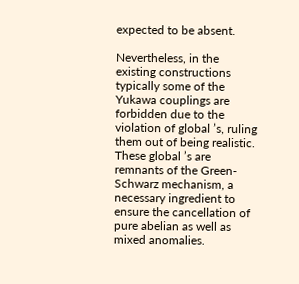expected to be absent.

Nevertheless, in the existing constructions typically some of the Yukawa couplings are forbidden due to the violation of global ’s, ruling them out of being realistic. These global ’s are remnants of the Green-Schwarz mechanism, a necessary ingredient to ensure the cancellation of pure abelian as well as mixed anomalies.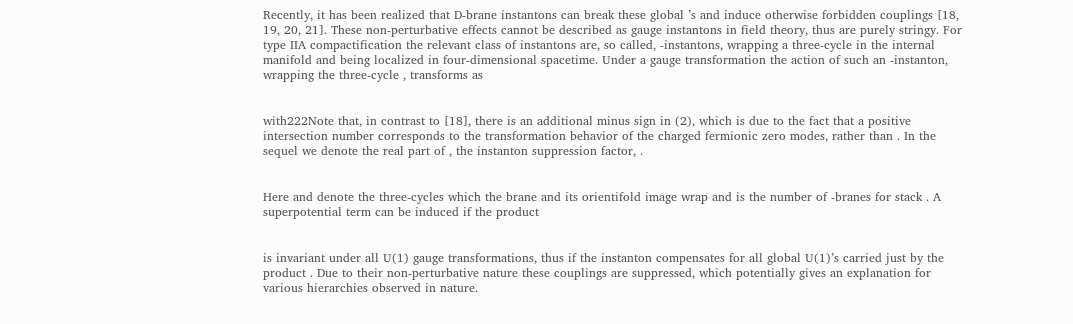Recently, it has been realized that D-brane instantons can break these global ’s and induce otherwise forbidden couplings [18, 19, 20, 21]. These non-perturbative effects cannot be described as gauge instantons in field theory, thus are purely stringy. For type IIA compactification the relevant class of instantons are, so called, -instantons, wrapping a three-cycle in the internal manifold and being localized in four-dimensional spacetime. Under a gauge transformation the action of such an -instanton, wrapping the three-cycle , transforms as


with222Note that, in contrast to [18], there is an additional minus sign in (2), which is due to the fact that a positive intersection number corresponds to the transformation behavior of the charged fermionic zero modes, rather than . In the sequel we denote the real part of , the instanton suppression factor, .


Here and denote the three-cycles which the brane and its orientifold image wrap and is the number of -branes for stack . A superpotential term can be induced if the product


is invariant under all U(1) gauge transformations, thus if the instanton compensates for all global U(1)’s carried just by the product . Due to their non-perturbative nature these couplings are suppressed, which potentially gives an explanation for various hierarchies observed in nature.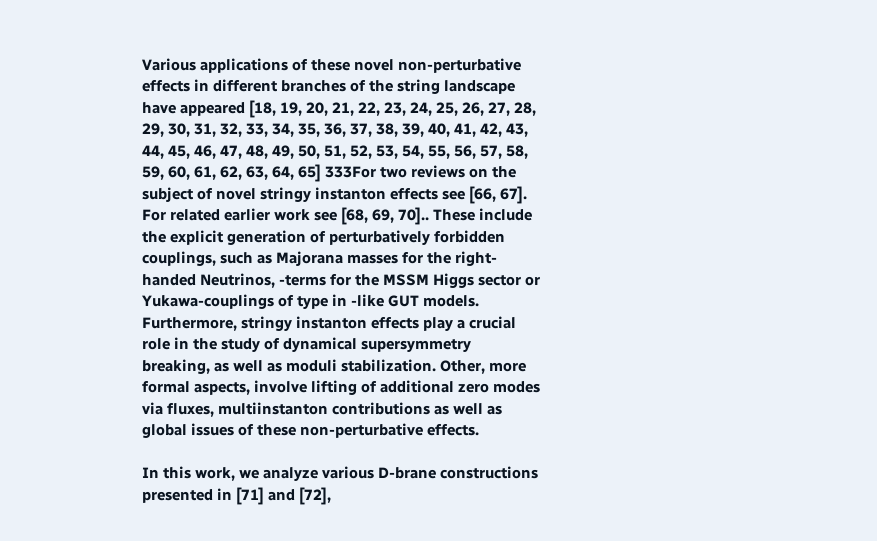Various applications of these novel non-perturbative effects in different branches of the string landscape have appeared [18, 19, 20, 21, 22, 23, 24, 25, 26, 27, 28, 29, 30, 31, 32, 33, 34, 35, 36, 37, 38, 39, 40, 41, 42, 43, 44, 45, 46, 47, 48, 49, 50, 51, 52, 53, 54, 55, 56, 57, 58, 59, 60, 61, 62, 63, 64, 65] 333For two reviews on the subject of novel stringy instanton effects see [66, 67]. For related earlier work see [68, 69, 70].. These include the explicit generation of perturbatively forbidden couplings, such as Majorana masses for the right-handed Neutrinos, -terms for the MSSM Higgs sector or Yukawa-couplings of type in -like GUT models. Furthermore, stringy instanton effects play a crucial role in the study of dynamical supersymmetry breaking, as well as moduli stabilization. Other, more formal aspects, involve lifting of additional zero modes via fluxes, multiinstanton contributions as well as global issues of these non-perturbative effects.

In this work, we analyze various D-brane constructions presented in [71] and [72],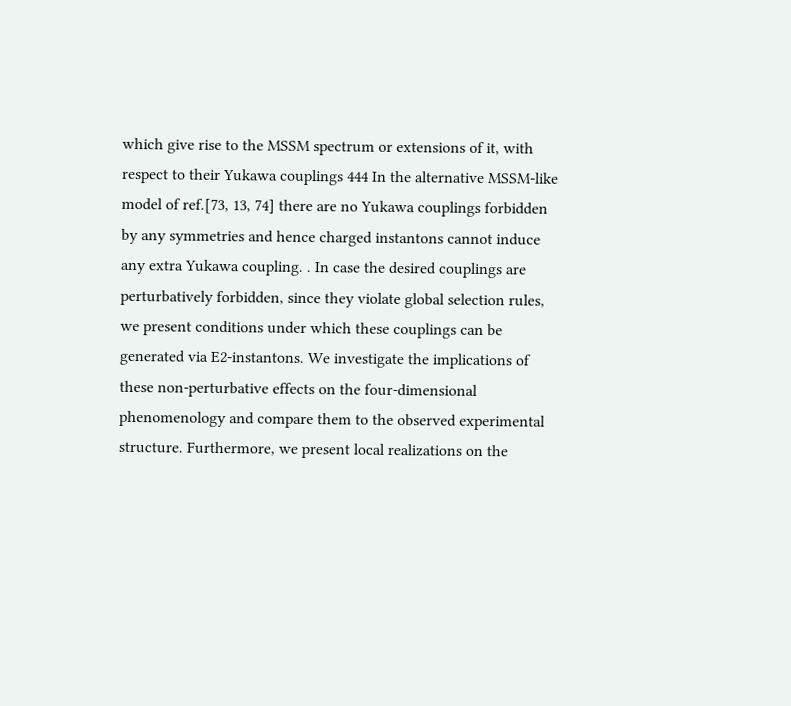which give rise to the MSSM spectrum or extensions of it, with respect to their Yukawa couplings 444 In the alternative MSSM-like model of ref.[73, 13, 74] there are no Yukawa couplings forbidden by any symmetries and hence charged instantons cannot induce any extra Yukawa coupling. . In case the desired couplings are perturbatively forbidden, since they violate global selection rules, we present conditions under which these couplings can be generated via E2-instantons. We investigate the implications of these non-perturbative effects on the four-dimensional phenomenology and compare them to the observed experimental structure. Furthermore, we present local realizations on the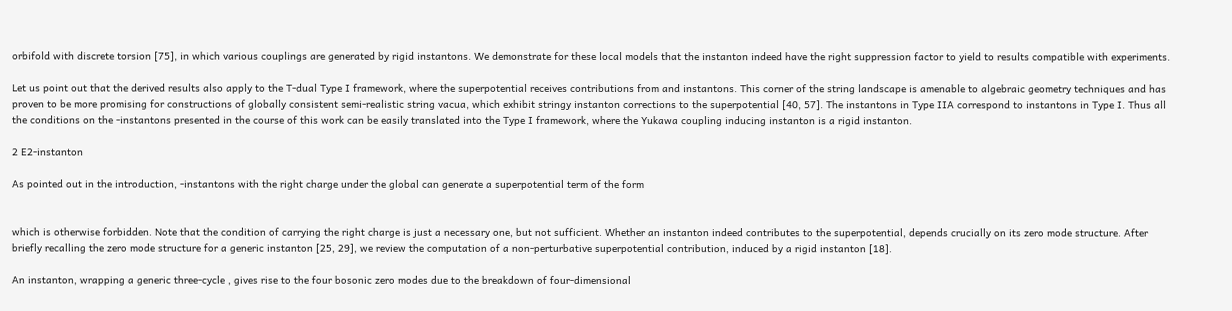orbifold with discrete torsion [75], in which various couplings are generated by rigid instantons. We demonstrate for these local models that the instanton indeed have the right suppression factor to yield to results compatible with experiments.

Let us point out that the derived results also apply to the T-dual Type I framework, where the superpotential receives contributions from and instantons. This corner of the string landscape is amenable to algebraic geometry techniques and has proven to be more promising for constructions of globally consistent semi-realistic string vacua, which exhibit stringy instanton corrections to the superpotential [40, 57]. The instantons in Type IIA correspond to instantons in Type I. Thus all the conditions on the -instantons presented in the course of this work can be easily translated into the Type I framework, where the Yukawa coupling inducing instanton is a rigid instanton.

2 E2-instanton

As pointed out in the introduction, -instantons with the right charge under the global can generate a superpotential term of the form


which is otherwise forbidden. Note that the condition of carrying the right charge is just a necessary one, but not sufficient. Whether an instanton indeed contributes to the superpotential, depends crucially on its zero mode structure. After briefly recalling the zero mode structure for a generic instanton [25, 29], we review the computation of a non-perturbative superpotential contribution, induced by a rigid instanton [18].

An instanton, wrapping a generic three-cycle , gives rise to the four bosonic zero modes due to the breakdown of four-dimensional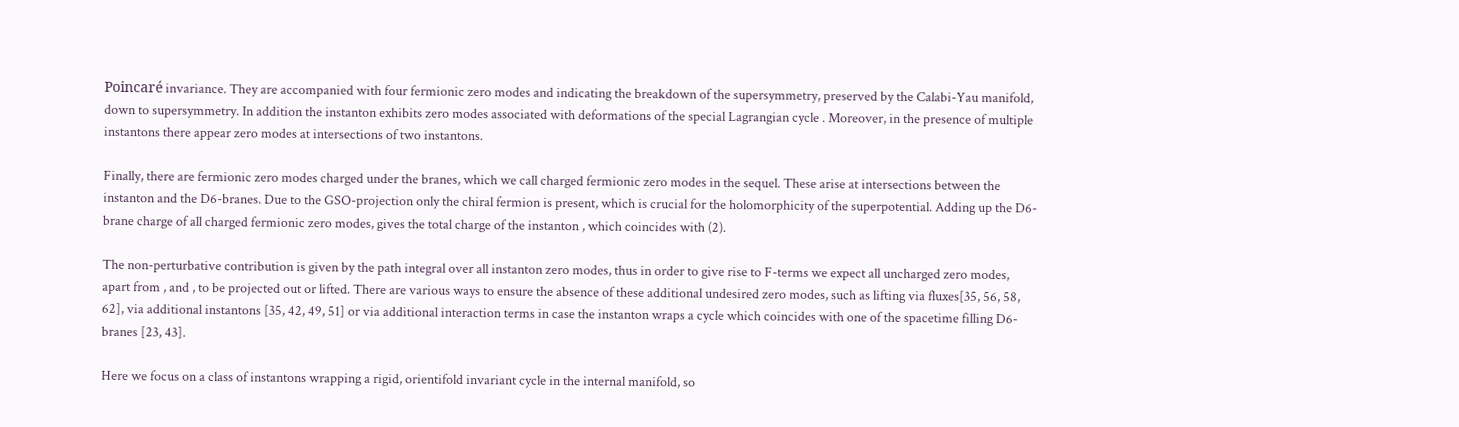Poincaré invariance. They are accompanied with four fermionic zero modes and indicating the breakdown of the supersymmetry, preserved by the Calabi-Yau manifold, down to supersymmetry. In addition the instanton exhibits zero modes associated with deformations of the special Lagrangian cycle . Moreover, in the presence of multiple instantons there appear zero modes at intersections of two instantons.

Finally, there are fermionic zero modes charged under the branes, which we call charged fermionic zero modes in the sequel. These arise at intersections between the instanton and the D6-branes. Due to the GSO-projection only the chiral fermion is present, which is crucial for the holomorphicity of the superpotential. Adding up the D6-brane charge of all charged fermionic zero modes, gives the total charge of the instanton , which coincides with (2).

The non-perturbative contribution is given by the path integral over all instanton zero modes, thus in order to give rise to F-terms we expect all uncharged zero modes, apart from , and , to be projected out or lifted. There are various ways to ensure the absence of these additional undesired zero modes, such as lifting via fluxes[35, 56, 58, 62], via additional instantons [35, 42, 49, 51] or via additional interaction terms in case the instanton wraps a cycle which coincides with one of the spacetime filling D6-branes [23, 43].

Here we focus on a class of instantons wrapping a rigid, orientifold invariant cycle in the internal manifold, so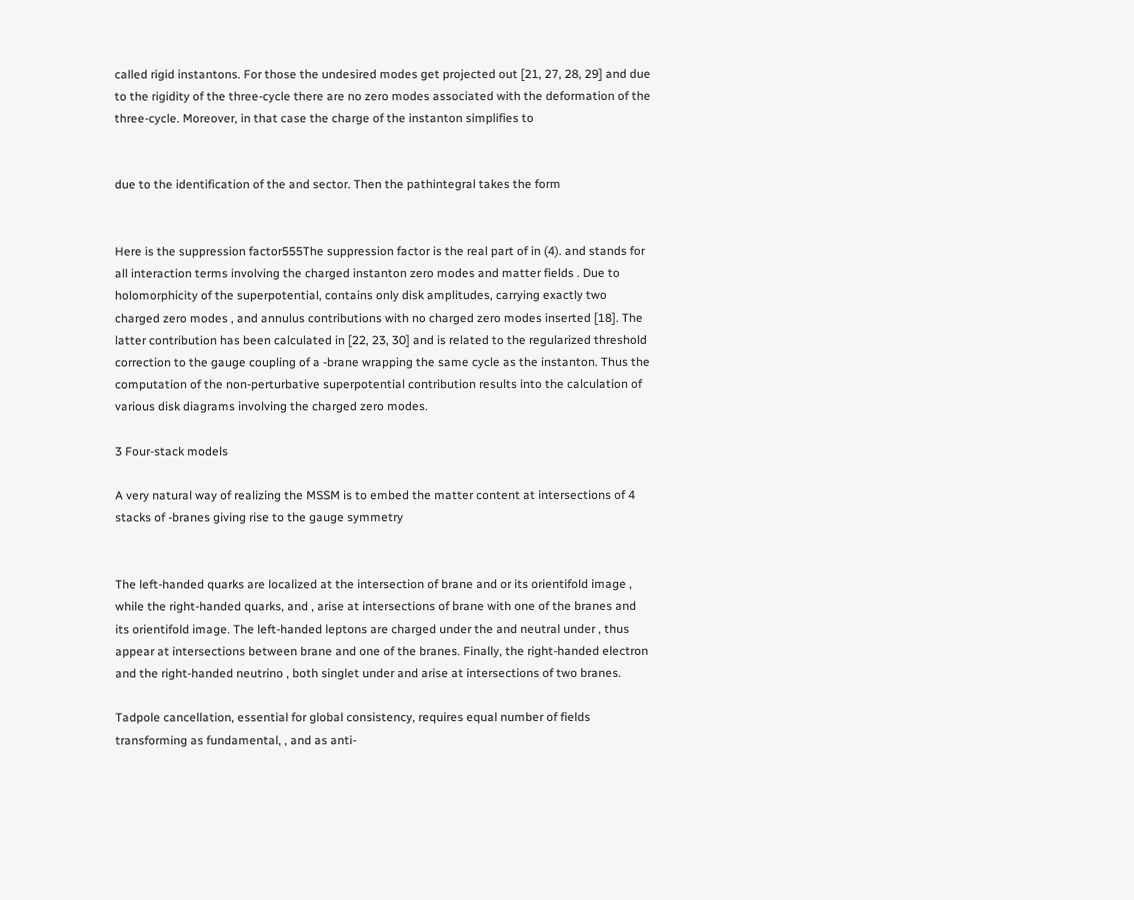called rigid instantons. For those the undesired modes get projected out [21, 27, 28, 29] and due to the rigidity of the three-cycle there are no zero modes associated with the deformation of the three-cycle. Moreover, in that case the charge of the instanton simplifies to


due to the identification of the and sector. Then the pathintegral takes the form


Here is the suppression factor555The suppression factor is the real part of in (4). and stands for all interaction terms involving the charged instanton zero modes and matter fields . Due to holomorphicity of the superpotential, contains only disk amplitudes, carrying exactly two charged zero modes , and annulus contributions with no charged zero modes inserted [18]. The latter contribution has been calculated in [22, 23, 30] and is related to the regularized threshold correction to the gauge coupling of a -brane wrapping the same cycle as the instanton. Thus the computation of the non-perturbative superpotential contribution results into the calculation of various disk diagrams involving the charged zero modes.

3 Four-stack models

A very natural way of realizing the MSSM is to embed the matter content at intersections of 4 stacks of -branes giving rise to the gauge symmetry


The left-handed quarks are localized at the intersection of brane and or its orientifold image , while the right-handed quarks, and , arise at intersections of brane with one of the branes and its orientifold image. The left-handed leptons are charged under the and neutral under , thus appear at intersections between brane and one of the branes. Finally, the right-handed electron and the right-handed neutrino , both singlet under and arise at intersections of two branes.

Tadpole cancellation, essential for global consistency, requires equal number of fields transforming as fundamental, , and as anti-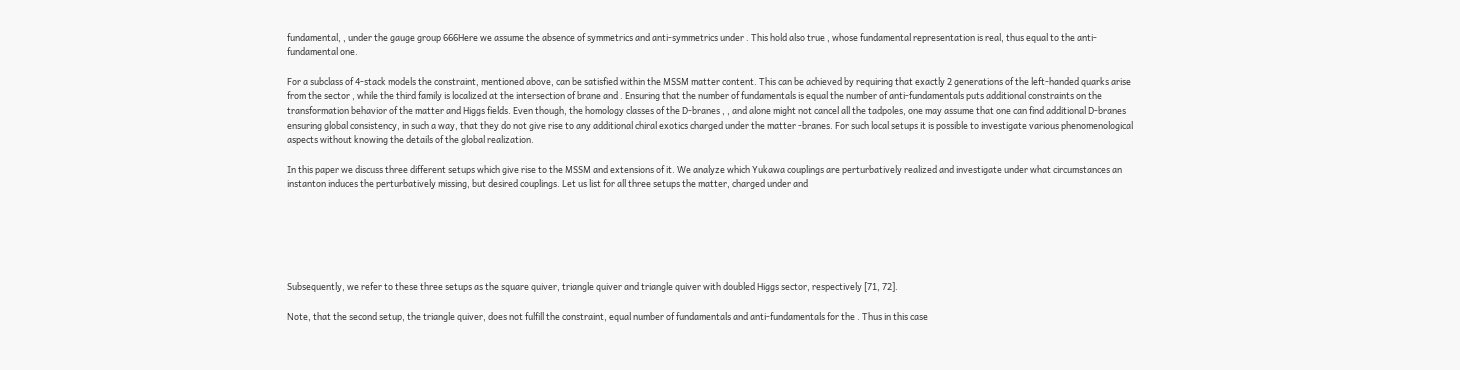fundamental, , under the gauge group 666Here we assume the absence of symmetrics and anti-symmetrics under . This hold also true , whose fundamental representation is real, thus equal to the anti-fundamental one.

For a subclass of 4-stack models the constraint, mentioned above, can be satisfied within the MSSM matter content. This can be achieved by requiring that exactly 2 generations of the left-handed quarks arise from the sector , while the third family is localized at the intersection of brane and . Ensuring that the number of fundamentals is equal the number of anti-fundamentals puts additional constraints on the transformation behavior of the matter and Higgs fields. Even though, the homology classes of the D-branes , , and alone might not cancel all the tadpoles, one may assume that one can find additional D-branes ensuring global consistency, in such a way, that they do not give rise to any additional chiral exotics charged under the matter -branes. For such local setups it is possible to investigate various phenomenological aspects without knowing the details of the global realization.

In this paper we discuss three different setups which give rise to the MSSM and extensions of it. We analyze which Yukawa couplings are perturbatively realized and investigate under what circumstances an instanton induces the perturbatively missing, but desired couplings. Let us list for all three setups the matter, charged under and






Subsequently, we refer to these three setups as the square quiver, triangle quiver and triangle quiver with doubled Higgs sector, respectively [71, 72].

Note, that the second setup, the triangle quiver, does not fulfill the constraint, equal number of fundamentals and anti-fundamentals for the . Thus in this case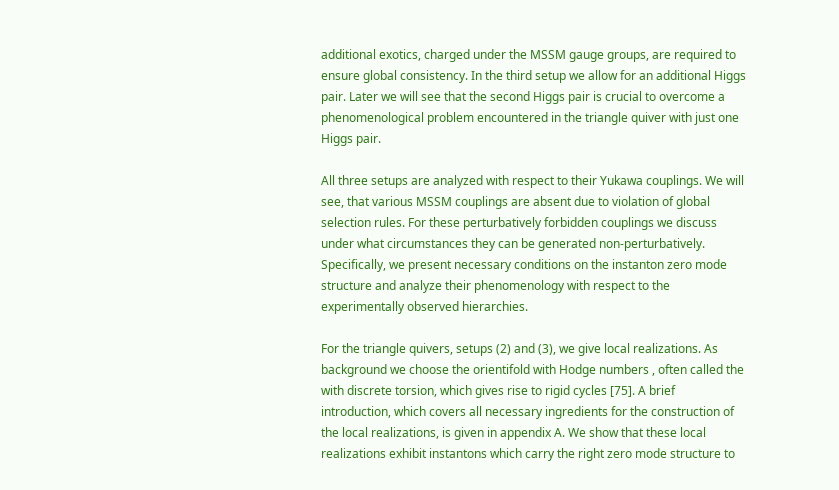additional exotics, charged under the MSSM gauge groups, are required to ensure global consistency. In the third setup we allow for an additional Higgs pair. Later we will see that the second Higgs pair is crucial to overcome a phenomenological problem encountered in the triangle quiver with just one Higgs pair.

All three setups are analyzed with respect to their Yukawa couplings. We will see, that various MSSM couplings are absent due to violation of global selection rules. For these perturbatively forbidden couplings we discuss under what circumstances they can be generated non-perturbatively. Specifically, we present necessary conditions on the instanton zero mode structure and analyze their phenomenology with respect to the experimentally observed hierarchies.

For the triangle quivers, setups (2) and (3), we give local realizations. As background we choose the orientifold with Hodge numbers , often called the with discrete torsion, which gives rise to rigid cycles [75]. A brief introduction, which covers all necessary ingredients for the construction of the local realizations, is given in appendix A. We show that these local realizations exhibit instantons which carry the right zero mode structure to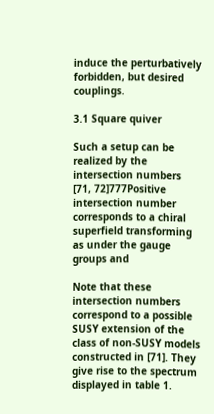induce the perturbatively forbidden, but desired couplings.

3.1 Square quiver

Such a setup can be realized by the intersection numbers [71, 72]777Positive intersection number corresponds to a chiral superfield transforming as under the gauge groups and

Note that these intersection numbers correspond to a possible SUSY extension of the class of non-SUSY models constructed in [71]. They give rise to the spectrum displayed in table 1.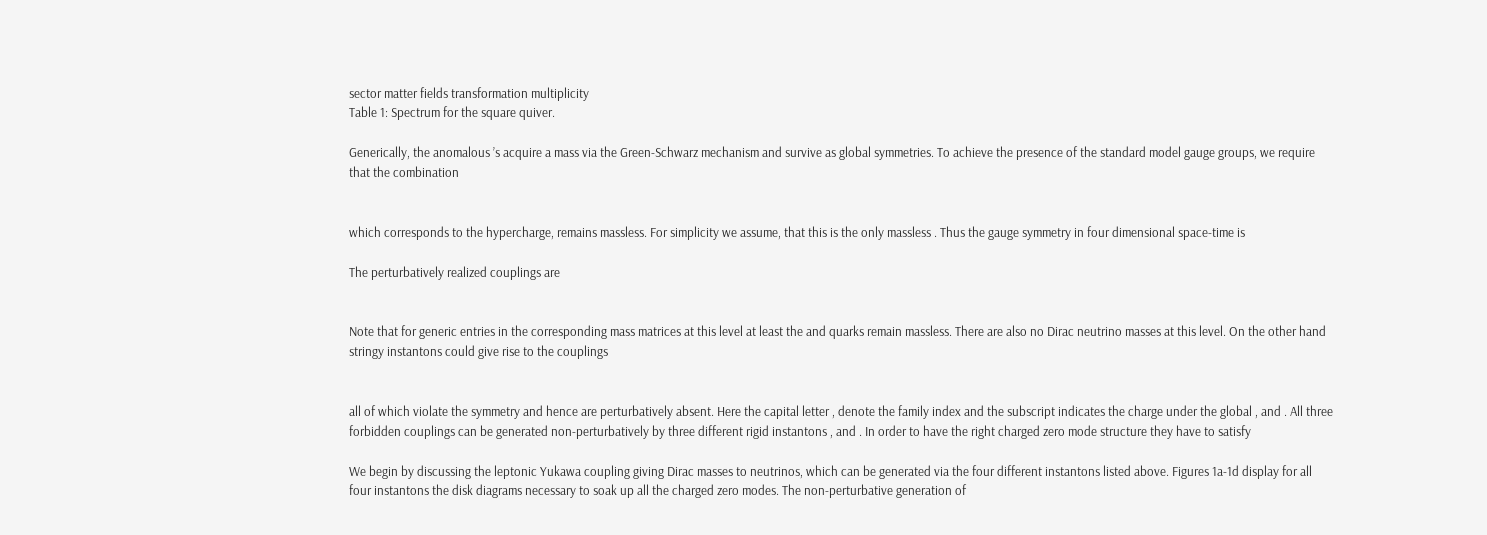sector matter fields transformation multiplicity
Table 1: Spectrum for the square quiver.

Generically, the anomalous ’s acquire a mass via the Green-Schwarz mechanism and survive as global symmetries. To achieve the presence of the standard model gauge groups, we require that the combination


which corresponds to the hypercharge, remains massless. For simplicity we assume, that this is the only massless . Thus the gauge symmetry in four dimensional space-time is

The perturbatively realized couplings are


Note that for generic entries in the corresponding mass matrices at this level at least the and quarks remain massless. There are also no Dirac neutrino masses at this level. On the other hand stringy instantons could give rise to the couplings


all of which violate the symmetry and hence are perturbatively absent. Here the capital letter , denote the family index and the subscript indicates the charge under the global , and . All three forbidden couplings can be generated non-perturbatively by three different rigid instantons , and . In order to have the right charged zero mode structure they have to satisfy

We begin by discussing the leptonic Yukawa coupling giving Dirac masses to neutrinos, which can be generated via the four different instantons listed above. Figures 1a-1d display for all four instantons the disk diagrams necessary to soak up all the charged zero modes. The non-perturbative generation of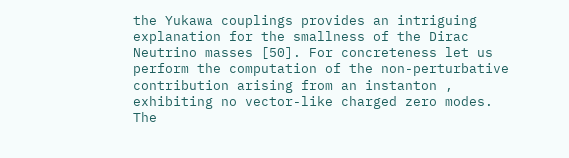the Yukawa couplings provides an intriguing explanation for the smallness of the Dirac Neutrino masses [50]. For concreteness let us perform the computation of the non-perturbative contribution arising from an instanton , exhibiting no vector-like charged zero modes. The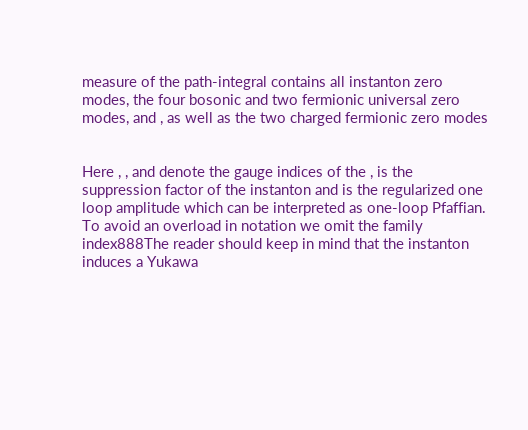measure of the path-integral contains all instanton zero modes, the four bosonic and two fermionic universal zero modes, and , as well as the two charged fermionic zero modes


Here , , and denote the gauge indices of the , is the suppression factor of the instanton and is the regularized one loop amplitude which can be interpreted as one-loop Pfaffian. To avoid an overload in notation we omit the family index888The reader should keep in mind that the instanton induces a Yukawa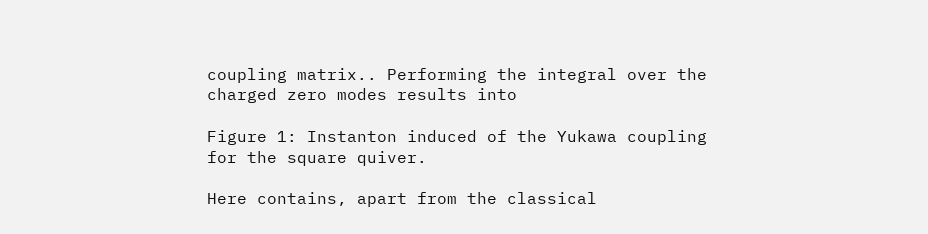coupling matrix.. Performing the integral over the charged zero modes results into

Figure 1: Instanton induced of the Yukawa coupling for the square quiver.

Here contains, apart from the classical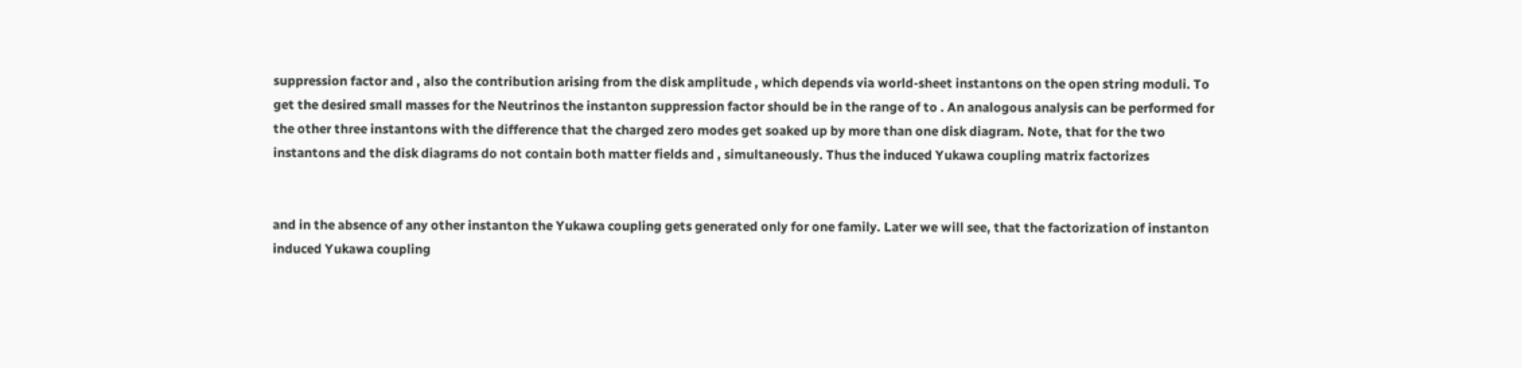suppression factor and , also the contribution arising from the disk amplitude , which depends via world-sheet instantons on the open string moduli. To get the desired small masses for the Neutrinos the instanton suppression factor should be in the range of to . An analogous analysis can be performed for the other three instantons with the difference that the charged zero modes get soaked up by more than one disk diagram. Note, that for the two instantons and the disk diagrams do not contain both matter fields and , simultaneously. Thus the induced Yukawa coupling matrix factorizes


and in the absence of any other instanton the Yukawa coupling gets generated only for one family. Later we will see, that the factorization of instanton induced Yukawa coupling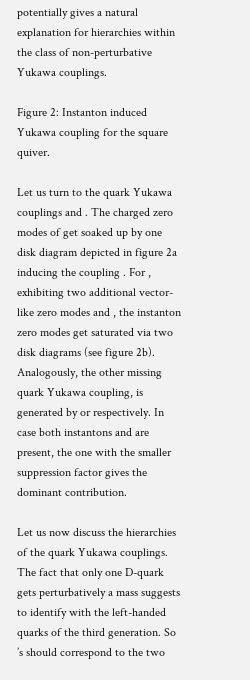potentially gives a natural explanation for hierarchies within the class of non-perturbative Yukawa couplings.

Figure 2: Instanton induced Yukawa coupling for the square quiver.

Let us turn to the quark Yukawa couplings and . The charged zero modes of get soaked up by one disk diagram depicted in figure 2a inducing the coupling . For , exhibiting two additional vector-like zero modes and , the instanton zero modes get saturated via two disk diagrams (see figure 2b). Analogously, the other missing quark Yukawa coupling, is generated by or respectively. In case both instantons and are present, the one with the smaller suppression factor gives the dominant contribution.

Let us now discuss the hierarchies of the quark Yukawa couplings. The fact that only one D-quark gets perturbatively a mass suggests to identify with the left-handed quarks of the third generation. So ’s should correspond to the two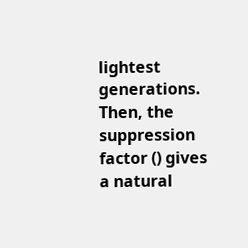lightest generations. Then, the suppression factor () gives a natural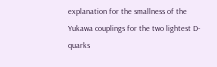explanation for the smallness of the Yukawa couplings for the two lightest D-quarks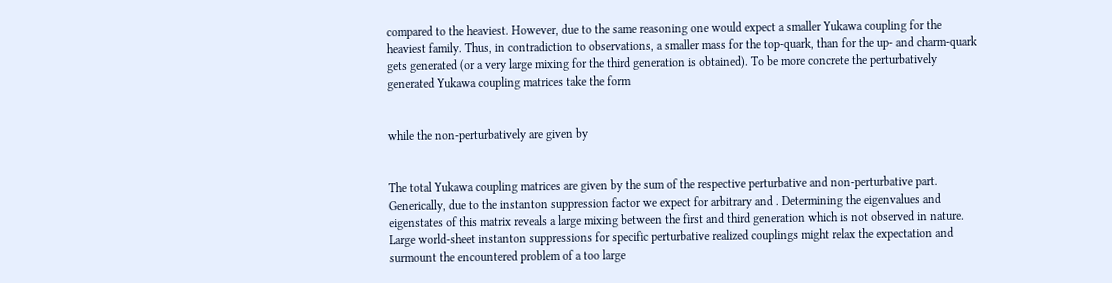compared to the heaviest. However, due to the same reasoning one would expect a smaller Yukawa coupling for the heaviest family. Thus, in contradiction to observations, a smaller mass for the top-quark, than for the up- and charm-quark gets generated (or a very large mixing for the third generation is obtained). To be more concrete the perturbatively generated Yukawa coupling matrices take the form


while the non-perturbatively are given by


The total Yukawa coupling matrices are given by the sum of the respective perturbative and non-perturbative part. Generically, due to the instanton suppression factor we expect for arbitrary and . Determining the eigenvalues and eigenstates of this matrix reveals a large mixing between the first and third generation which is not observed in nature. Large world-sheet instanton suppressions for specific perturbative realized couplings might relax the expectation and surmount the encountered problem of a too large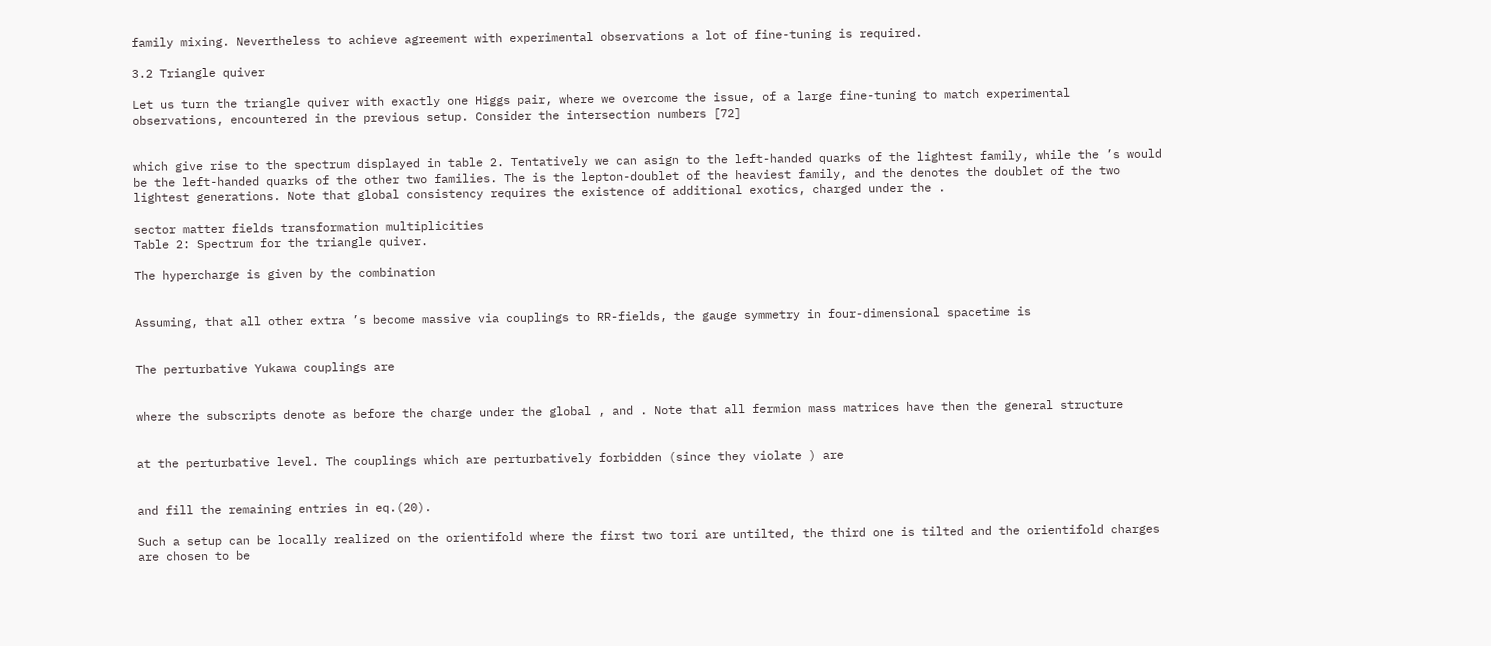family mixing. Nevertheless to achieve agreement with experimental observations a lot of fine-tuning is required.

3.2 Triangle quiver

Let us turn the triangle quiver with exactly one Higgs pair, where we overcome the issue, of a large fine-tuning to match experimental observations, encountered in the previous setup. Consider the intersection numbers [72]


which give rise to the spectrum displayed in table 2. Tentatively we can asign to the left-handed quarks of the lightest family, while the ’s would be the left-handed quarks of the other two families. The is the lepton-doublet of the heaviest family, and the denotes the doublet of the two lightest generations. Note that global consistency requires the existence of additional exotics, charged under the .

sector matter fields transformation multiplicities
Table 2: Spectrum for the triangle quiver.

The hypercharge is given by the combination


Assuming, that all other extra ’s become massive via couplings to RR-fields, the gauge symmetry in four-dimensional spacetime is


The perturbative Yukawa couplings are


where the subscripts denote as before the charge under the global , and . Note that all fermion mass matrices have then the general structure


at the perturbative level. The couplings which are perturbatively forbidden (since they violate ) are


and fill the remaining entries in eq.(20).

Such a setup can be locally realized on the orientifold where the first two tori are untilted, the third one is tilted and the orientifold charges are chosen to be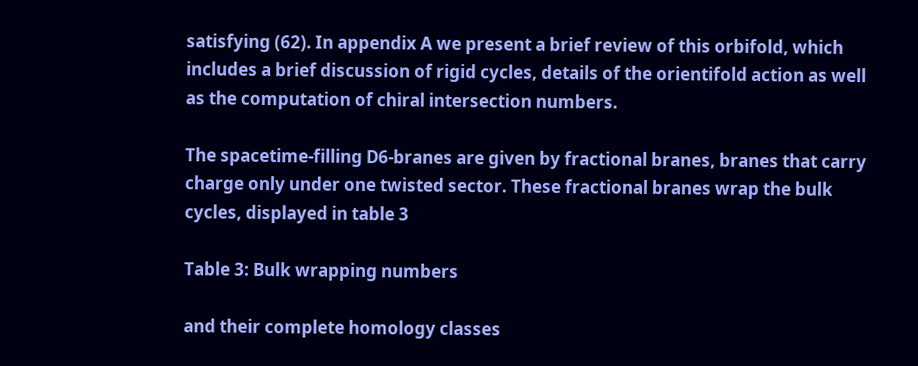satisfying (62). In appendix A we present a brief review of this orbifold, which includes a brief discussion of rigid cycles, details of the orientifold action as well as the computation of chiral intersection numbers.

The spacetime-filling D6-branes are given by fractional branes, branes that carry charge only under one twisted sector. These fractional branes wrap the bulk cycles, displayed in table 3

Table 3: Bulk wrapping numbers

and their complete homology classes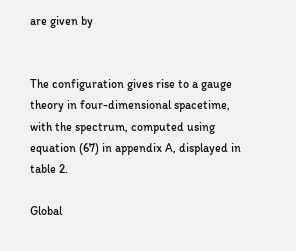are given by


The configuration gives rise to a gauge theory in four-dimensional spacetime, with the spectrum, computed using equation (67) in appendix A, displayed in table 2.

Global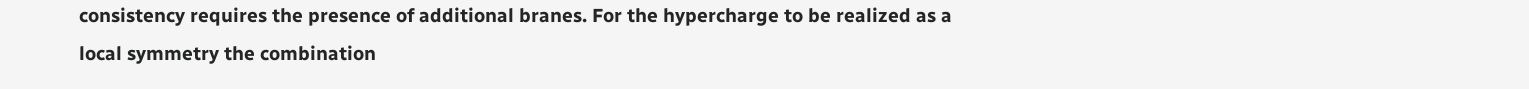consistency requires the presence of additional branes. For the hypercharge to be realized as a local symmetry the combination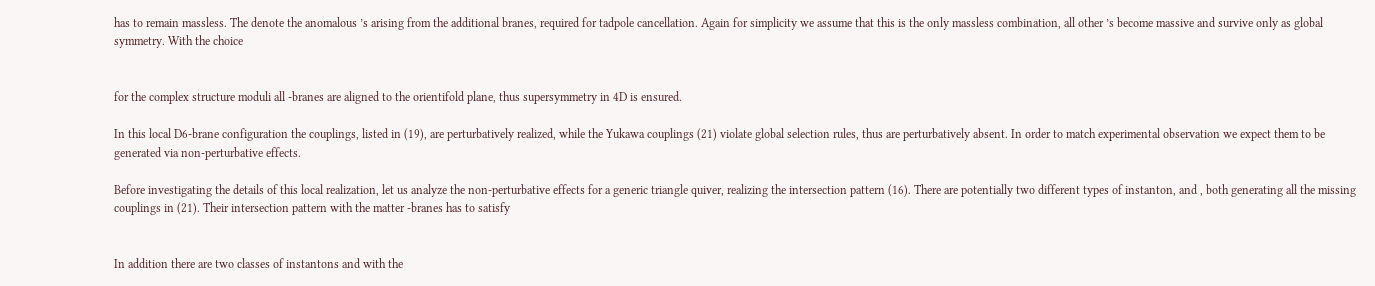has to remain massless. The denote the anomalous ’s arising from the additional branes, required for tadpole cancellation. Again for simplicity we assume that this is the only massless combination, all other ’s become massive and survive only as global symmetry. With the choice


for the complex structure moduli all -branes are aligned to the orientifold plane, thus supersymmetry in 4D is ensured.

In this local D6-brane configuration the couplings, listed in (19), are perturbatively realized, while the Yukawa couplings (21) violate global selection rules, thus are perturbatively absent. In order to match experimental observation we expect them to be generated via non-perturbative effects.

Before investigating the details of this local realization, let us analyze the non-perturbative effects for a generic triangle quiver, realizing the intersection pattern (16). There are potentially two different types of instanton, and , both generating all the missing couplings in (21). Their intersection pattern with the matter -branes has to satisfy


In addition there are two classes of instantons and with the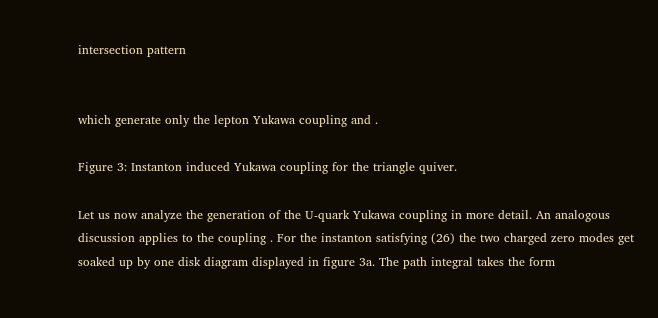intersection pattern


which generate only the lepton Yukawa coupling and .

Figure 3: Instanton induced Yukawa coupling for the triangle quiver.

Let us now analyze the generation of the U-quark Yukawa coupling in more detail. An analogous discussion applies to the coupling . For the instanton satisfying (26) the two charged zero modes get soaked up by one disk diagram displayed in figure 3a. The path integral takes the form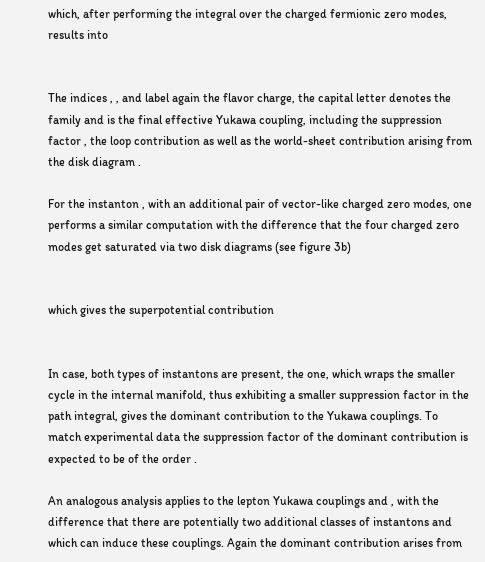which, after performing the integral over the charged fermionic zero modes, results into


The indices , , and label again the flavor charge, the capital letter denotes the family and is the final effective Yukawa coupling, including the suppression factor , the loop contribution as well as the world-sheet contribution arising from the disk diagram .

For the instanton , with an additional pair of vector-like charged zero modes, one performs a similar computation with the difference that the four charged zero modes get saturated via two disk diagrams (see figure 3b)


which gives the superpotential contribution


In case, both types of instantons are present, the one, which wraps the smaller cycle in the internal manifold, thus exhibiting a smaller suppression factor in the path integral, gives the dominant contribution to the Yukawa couplings. To match experimental data the suppression factor of the dominant contribution is expected to be of the order .

An analogous analysis applies to the lepton Yukawa couplings and , with the difference that there are potentially two additional classes of instantons and which can induce these couplings. Again the dominant contribution arises from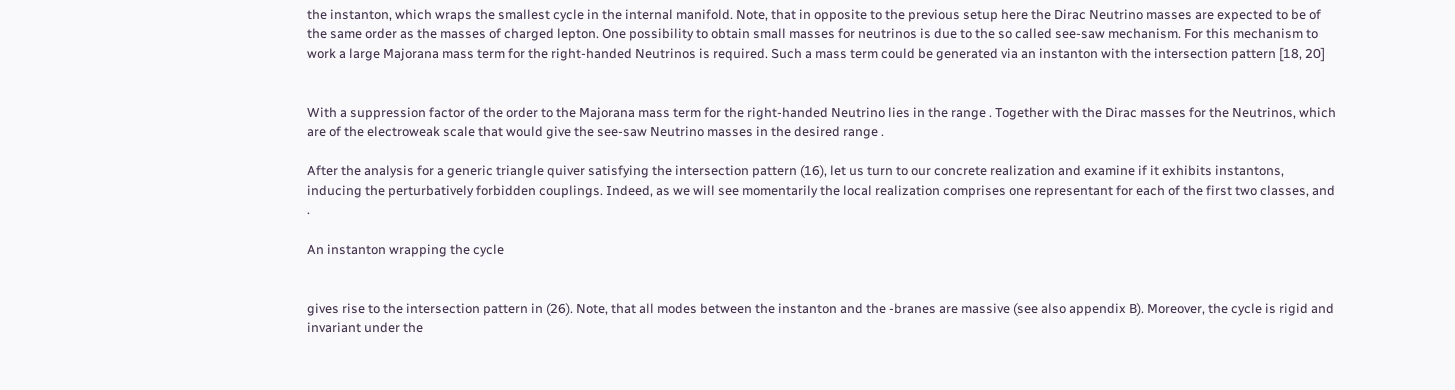the instanton, which wraps the smallest cycle in the internal manifold. Note, that in opposite to the previous setup here the Dirac Neutrino masses are expected to be of the same order as the masses of charged lepton. One possibility to obtain small masses for neutrinos is due to the so called see-saw mechanism. For this mechanism to work a large Majorana mass term for the right-handed Neutrinos is required. Such a mass term could be generated via an instanton with the intersection pattern [18, 20]


With a suppression factor of the order to the Majorana mass term for the right-handed Neutrino lies in the range . Together with the Dirac masses for the Neutrinos, which are of the electroweak scale that would give the see-saw Neutrino masses in the desired range .

After the analysis for a generic triangle quiver satisfying the intersection pattern (16), let us turn to our concrete realization and examine if it exhibits instantons, inducing the perturbatively forbidden couplings. Indeed, as we will see momentarily the local realization comprises one representant for each of the first two classes, and .

An instanton wrapping the cycle


gives rise to the intersection pattern in (26). Note, that all modes between the instanton and the -branes are massive (see also appendix B). Moreover, the cycle is rigid and invariant under the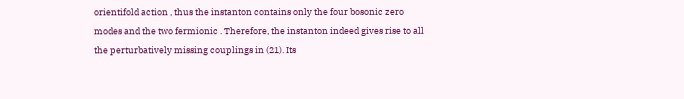orientifold action , thus the instanton contains only the four bosonic zero modes and the two fermionic . Therefore, the instanton indeed gives rise to all the perturbatively missing couplings in (21). Its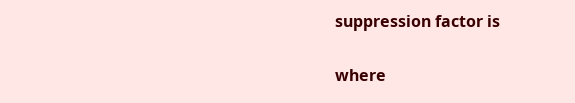suppression factor is


where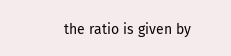the ratio is given by